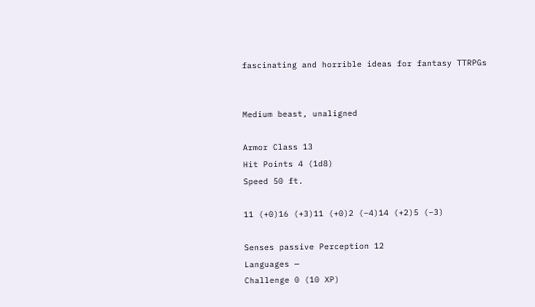fascinating and horrible ideas for fantasy TTRPGs


Medium beast, unaligned

Armor Class 13
Hit Points 4 (1d8)
Speed 50 ft.

11 (+0)16 (+3)11 (+0)2 (−4)14 (+2)5 (−3)

Senses passive Perception 12
Languages —
Challenge 0 (10 XP)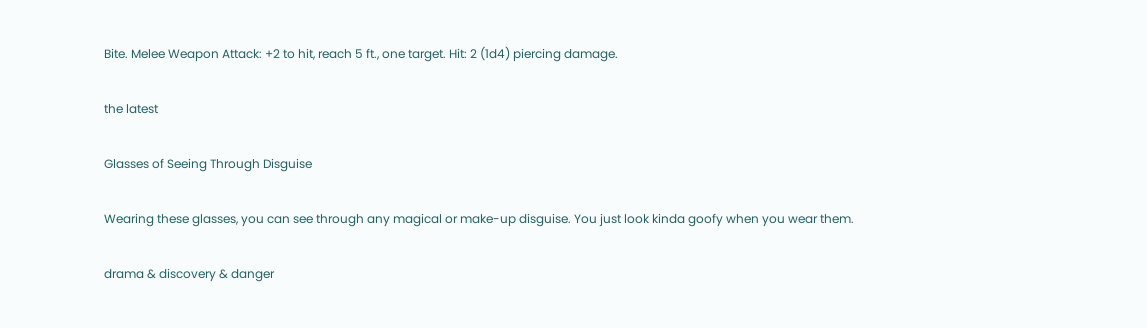Bite. Melee Weapon Attack: +2 to hit, reach 5 ft., one target. Hit: 2 (1d4) piercing damage.

the latest

Glasses of Seeing Through Disguise

Wearing these glasses, you can see through any magical or make-up disguise. You just look kinda goofy when you wear them.

drama & discovery & danger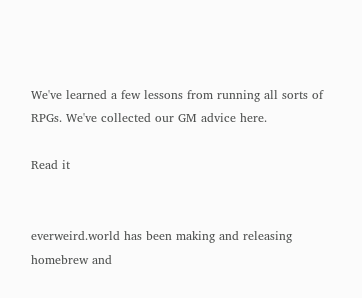We've learned a few lessons from running all sorts of RPGs. We've collected our GM advice here.

Read it


everweird.world has been making and releasing homebrew and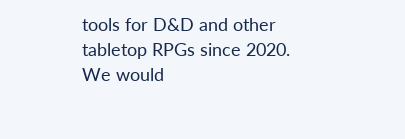tools for D&D and other tabletop RPGs since 2020. We would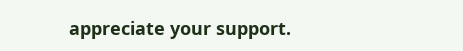appreciate your support.